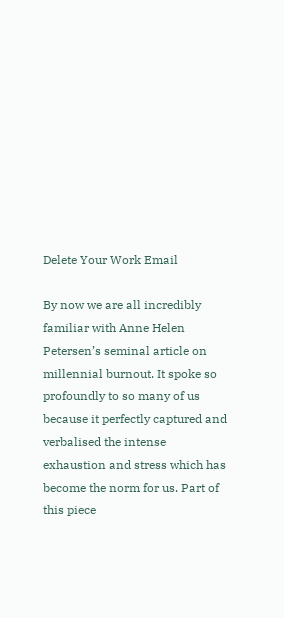Delete Your Work Email

By now we are all incredibly familiar with Anne Helen Petersen’s seminal article on millennial burnout. It spoke so profoundly to so many of us because it perfectly captured and verbalised the intense exhaustion and stress which has become the norm for us. Part of this piece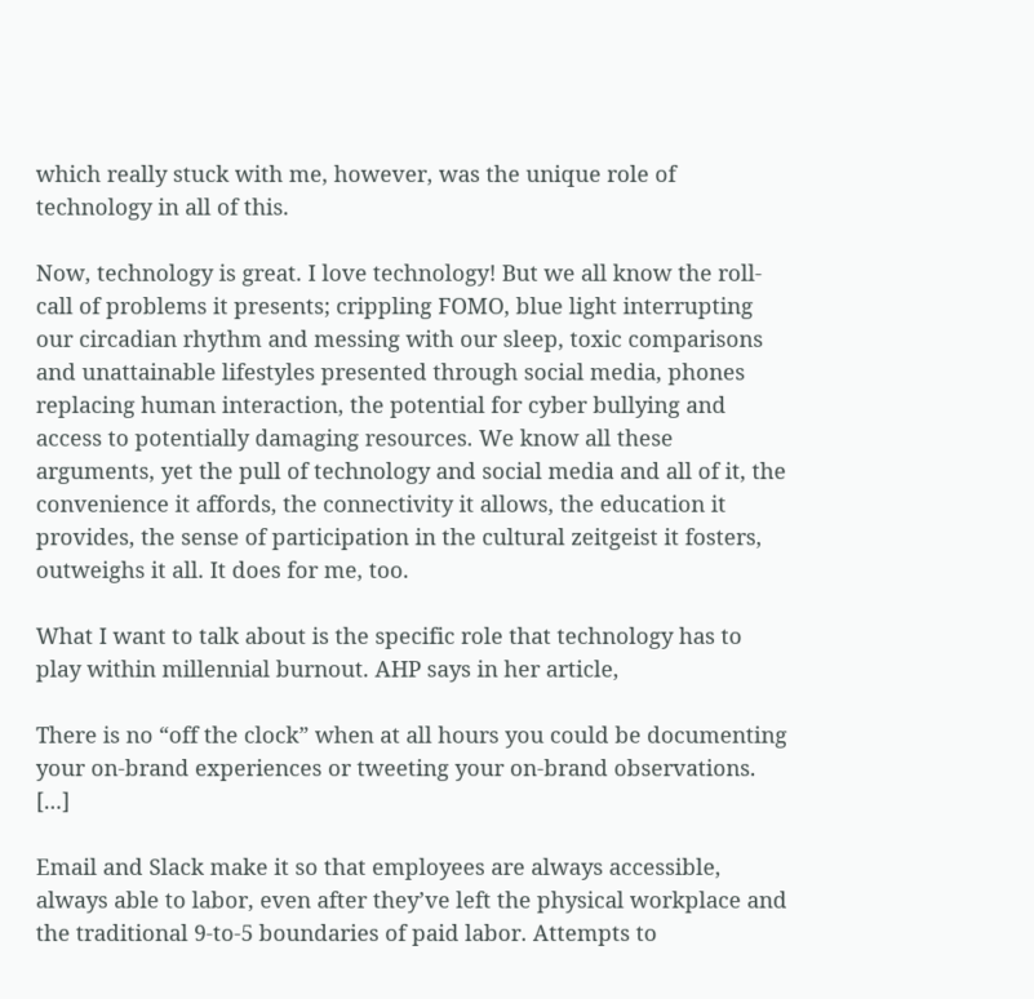which really stuck with me, however, was the unique role of technology in all of this.

Now, technology is great. I love technology! But we all know the roll-call of problems it presents; crippling FOMO, blue light interrupting our circadian rhythm and messing with our sleep, toxic comparisons and unattainable lifestyles presented through social media, phones replacing human interaction, the potential for cyber bullying and access to potentially damaging resources. We know all these arguments, yet the pull of technology and social media and all of it, the convenience it affords, the connectivity it allows, the education it provides, the sense of participation in the cultural zeitgeist it fosters, outweighs it all. It does for me, too.

What I want to talk about is the specific role that technology has to play within millennial burnout. AHP says in her article,

There is no “off the clock” when at all hours you could be documenting your on-brand experiences or tweeting your on-brand observations. [...]

Email and Slack make it so that employees are always accessible, always able to labor, even after they’ve left the physical workplace and the traditional 9-to-5 boundaries of paid labor. Attempts to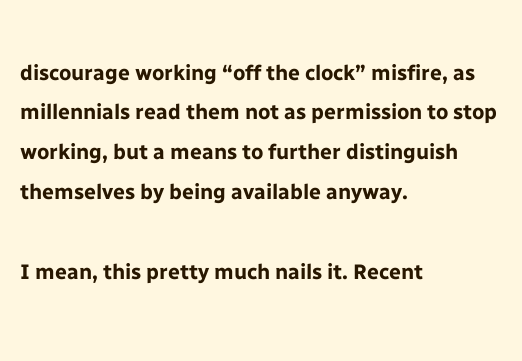discourage working “off the clock” misfire, as millennials read them not as permission to stop working, but a means to further distinguish themselves by being available anyway.

I mean, this pretty much nails it. Recent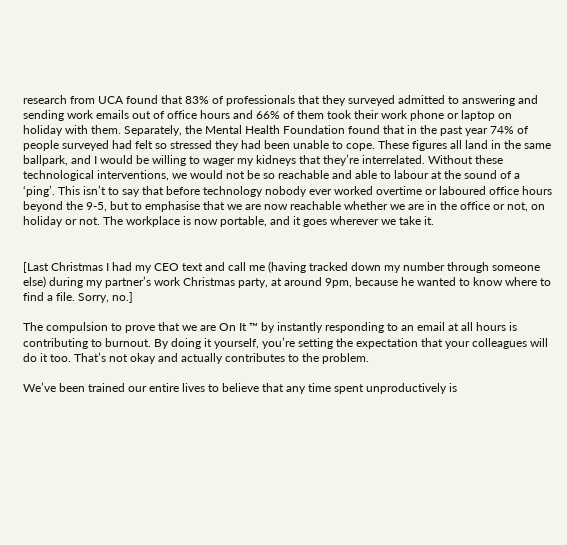research from UCA found that 83% of professionals that they surveyed admitted to answering and sending work emails out of office hours and 66% of them took their work phone or laptop on holiday with them. Separately, the Mental Health Foundation found that in the past year 74% of people surveyed had felt so stressed they had been unable to cope. These figures all land in the same ballpark, and I would be willing to wager my kidneys that they’re interrelated. Without these technological interventions, we would not be so reachable and able to labour at the sound of a ‘ping’. This isn’t to say that before technology nobody ever worked overtime or laboured office hours beyond the 9-5, but to emphasise that we are now reachable whether we are in the office or not, on holiday or not. The workplace is now portable, and it goes wherever we take it.


[Last Christmas I had my CEO text and call me (having tracked down my number through someone else) during my partner’s work Christmas party, at around 9pm, because he wanted to know where to find a file. Sorry, no.]

The compulsion to prove that we are On It ™ by instantly responding to an email at all hours is contributing to burnout. By doing it yourself, you’re setting the expectation that your colleagues will do it too. That’s not okay and actually contributes to the problem.

We’ve been trained our entire lives to believe that any time spent unproductively is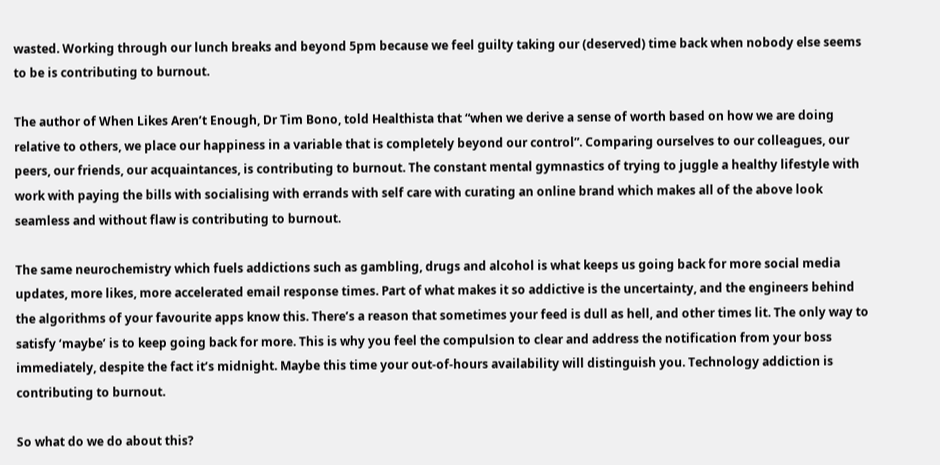wasted. Working through our lunch breaks and beyond 5pm because we feel guilty taking our (deserved) time back when nobody else seems to be is contributing to burnout.

The author of When Likes Aren’t Enough, Dr Tim Bono, told Healthista that “when we derive a sense of worth based on how we are doing relative to others, we place our happiness in a variable that is completely beyond our control”. Comparing ourselves to our colleagues, our peers, our friends, our acquaintances, is contributing to burnout. The constant mental gymnastics of trying to juggle a healthy lifestyle with work with paying the bills with socialising with errands with self care with curating an online brand which makes all of the above look seamless and without flaw is contributing to burnout.

The same neurochemistry which fuels addictions such as gambling, drugs and alcohol is what keeps us going back for more social media updates, more likes, more accelerated email response times. Part of what makes it so addictive is the uncertainty, and the engineers behind the algorithms of your favourite apps know this. There’s a reason that sometimes your feed is dull as hell, and other times lit. The only way to satisfy ‘maybe’ is to keep going back for more. This is why you feel the compulsion to clear and address the notification from your boss immediately, despite the fact it’s midnight. Maybe this time your out-of-hours availability will distinguish you. Technology addiction is contributing to burnout.

So what do we do about this?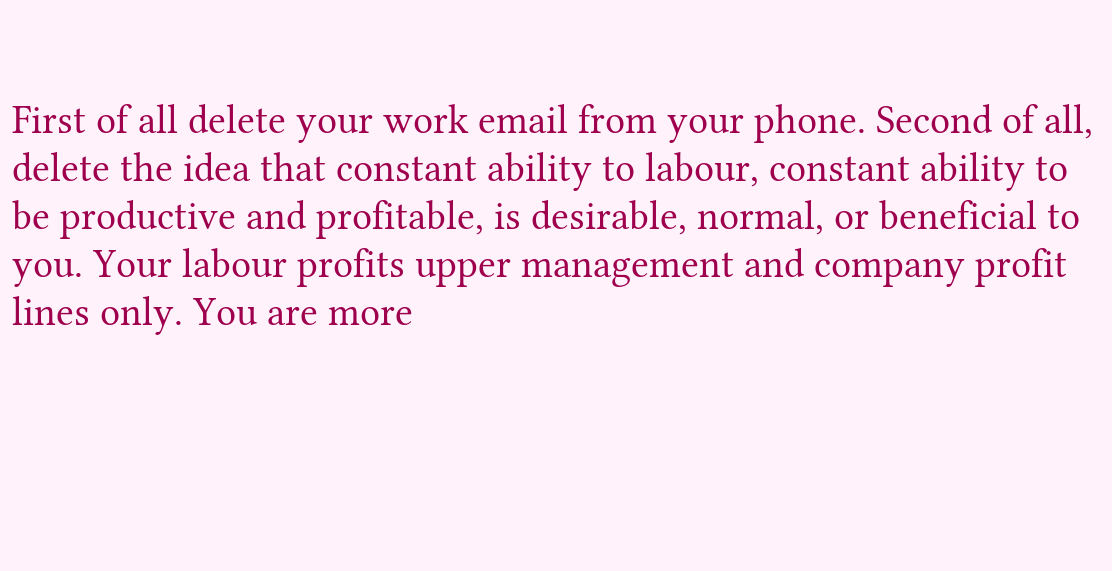First of all delete your work email from your phone. Second of all, delete the idea that constant ability to labour, constant ability to be productive and profitable, is desirable, normal, or beneficial to you. Your labour profits upper management and company profit lines only. You are more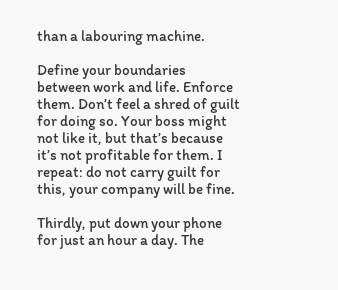than a labouring machine.

Define your boundaries between work and life. Enforce them. Don’t feel a shred of guilt for doing so. Your boss might not like it, but that’s because it’s not profitable for them. I repeat: do not carry guilt for this, your company will be fine.

Thirdly, put down your phone for just an hour a day. The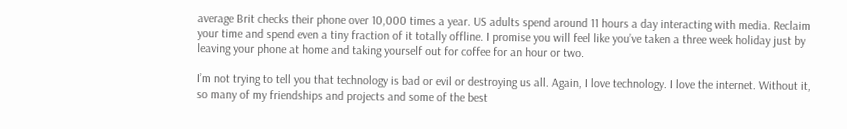average Brit checks their phone over 10,000 times a year. US adults spend around 11 hours a day interacting with media. Reclaim your time and spend even a tiny fraction of it totally offline. I promise you will feel like you’ve taken a three week holiday just by leaving your phone at home and taking yourself out for coffee for an hour or two.

I’m not trying to tell you that technology is bad or evil or destroying us all. Again, I love technology. I love the internet. Without it, so many of my friendships and projects and some of the best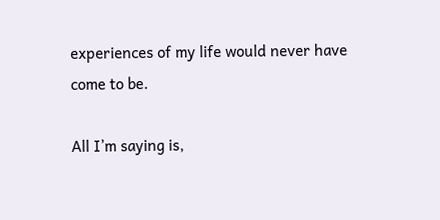experiences of my life would never have come to be.

All I’m saying is,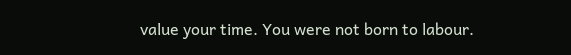value your time. You were not born to labour.